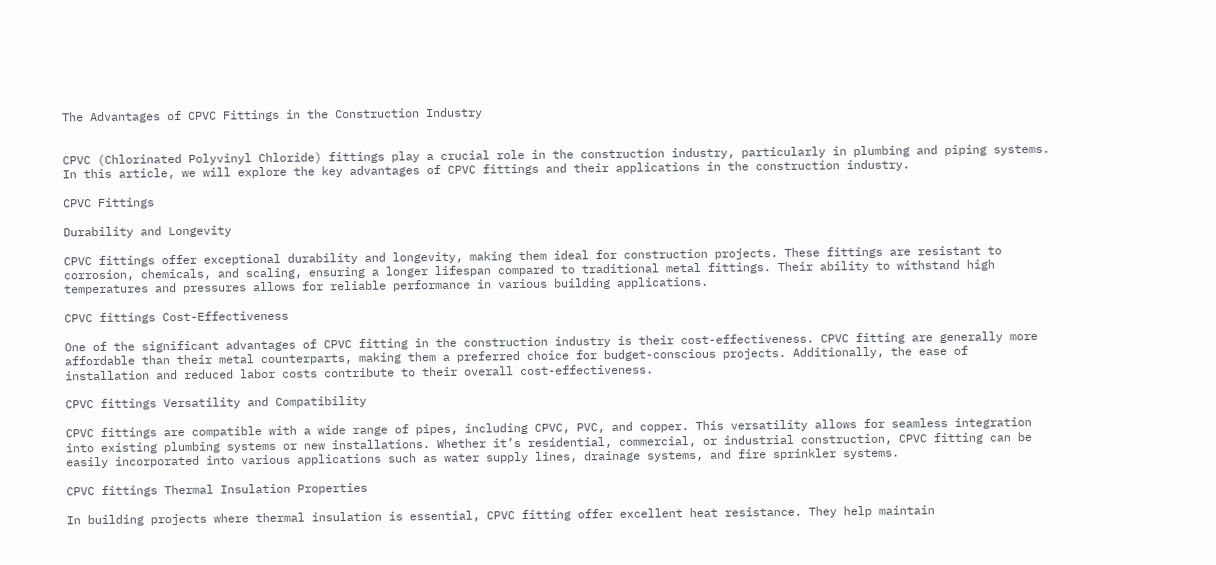The Advantages of CPVC Fittings in the Construction Industry


CPVC (Chlorinated Polyvinyl Chloride) fittings play a crucial role in the construction industry, particularly in plumbing and piping systems. In this article, we will explore the key advantages of CPVC fittings and their applications in the construction industry.

CPVC Fittings

Durability and Longevity

CPVC fittings offer exceptional durability and longevity, making them ideal for construction projects. These fittings are resistant to corrosion, chemicals, and scaling, ensuring a longer lifespan compared to traditional metal fittings. Their ability to withstand high temperatures and pressures allows for reliable performance in various building applications.

CPVC fittings Cost-Effectiveness

One of the significant advantages of CPVC fitting in the construction industry is their cost-effectiveness. CPVC fitting are generally more affordable than their metal counterparts, making them a preferred choice for budget-conscious projects. Additionally, the ease of installation and reduced labor costs contribute to their overall cost-effectiveness.

CPVC fittings Versatility and Compatibility

CPVC fittings are compatible with a wide range of pipes, including CPVC, PVC, and copper. This versatility allows for seamless integration into existing plumbing systems or new installations. Whether it’s residential, commercial, or industrial construction, CPVC fitting can be easily incorporated into various applications such as water supply lines, drainage systems, and fire sprinkler systems.

CPVC fittings Thermal Insulation Properties

In building projects where thermal insulation is essential, CPVC fitting offer excellent heat resistance. They help maintain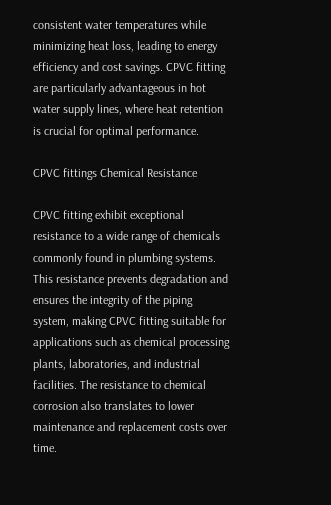consistent water temperatures while minimizing heat loss, leading to energy efficiency and cost savings. CPVC fitting are particularly advantageous in hot water supply lines, where heat retention is crucial for optimal performance.

CPVC fittings Chemical Resistance

CPVC fitting exhibit exceptional resistance to a wide range of chemicals commonly found in plumbing systems. This resistance prevents degradation and ensures the integrity of the piping system, making CPVC fitting suitable for applications such as chemical processing plants, laboratories, and industrial facilities. The resistance to chemical corrosion also translates to lower maintenance and replacement costs over time.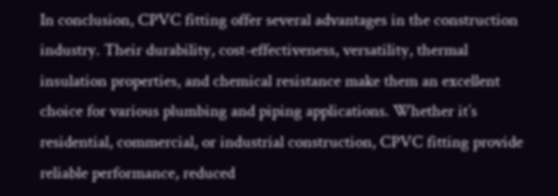In conclusion, CPVC fitting offer several advantages in the construction industry. Their durability, cost-effectiveness, versatility, thermal insulation properties, and chemical resistance make them an excellent choice for various plumbing and piping applications. Whether it’s residential, commercial, or industrial construction, CPVC fitting provide reliable performance, reduced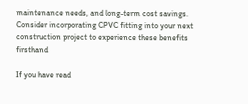maintenance needs, and long-term cost savings. Consider incorporating CPVC fitting into your next construction project to experience these benefits firsthand

If you have read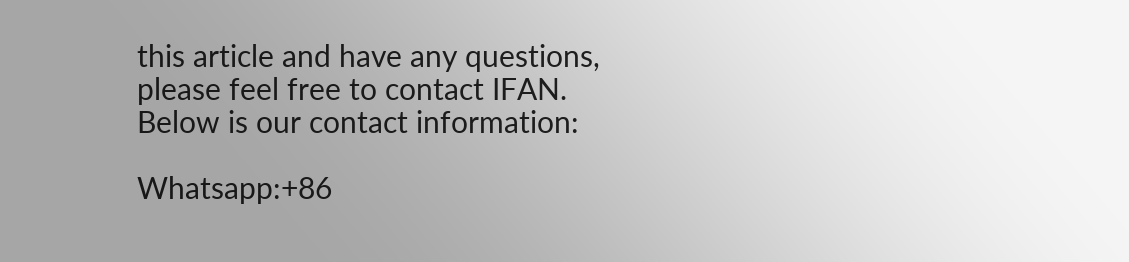this article and have any questions, please feel free to contact IFAN. Below is our contact information:

Whatsapp:+86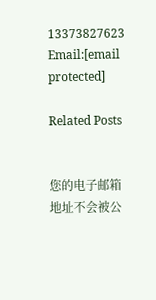13373827623
Email:[email protected]

Related Posts


您的电子邮箱地址不会被公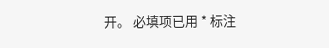开。 必填项已用 * 标注